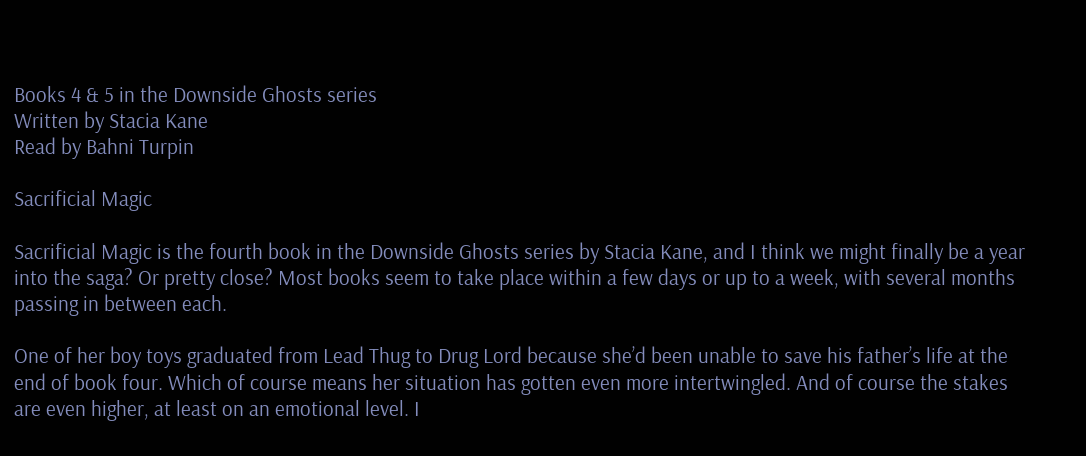Books 4 & 5 in the Downside Ghosts series
Written by Stacia Kane
Read by Bahni Turpin

Sacrificial Magic

Sacrificial Magic is the fourth book in the Downside Ghosts series by Stacia Kane, and I think we might finally be a year into the saga? Or pretty close? Most books seem to take place within a few days or up to a week, with several months passing in between each.

One of her boy toys graduated from Lead Thug to Drug Lord because she’d been unable to save his father’s life at the end of book four. Which of course means her situation has gotten even more intertwingled. And of course the stakes are even higher, at least on an emotional level. I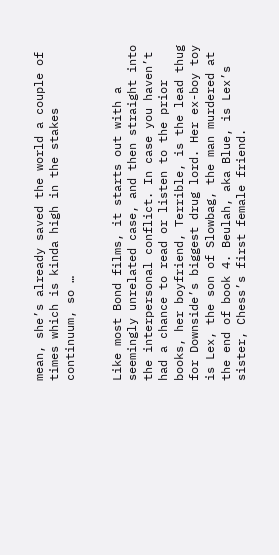mean, she’s already saved the world a couple of times which is kinda high in the stakes continuum, so …


Like most Bond films, it starts out with a seemingly unrelated case, and then straight into the interpersonal conflict. In case you haven’t had a chance to read or listen to the prior books, her boyfriend, Terrible, is the lead thug for Downside’s biggest drug lord. Her ex-boy toy is Lex, the son of Slowbag, the man murdered at the end of book 4. Beulah, aka Blue, is Lex’s sister, Chess’s first female friend.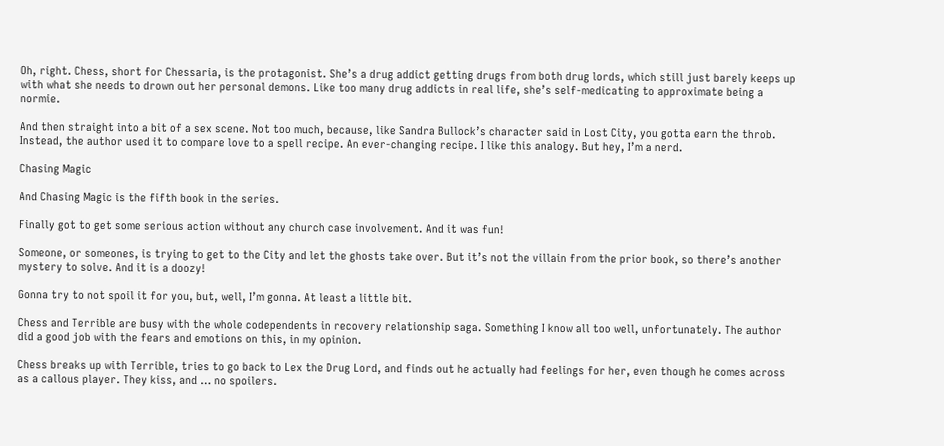Oh, right. Chess, short for Chessaria, is the protagonist. She’s a drug addict getting drugs from both drug lords, which still just barely keeps up with what she needs to drown out her personal demons. Like too many drug addicts in real life, she’s self-medicating to approximate being a normie.

And then straight into a bit of a sex scene. Not too much, because, like Sandra Bullock’s character said in Lost City, you gotta earn the throb. Instead, the author used it to compare love to a spell recipe. An ever-changing recipe. I like this analogy. But hey, I’m a nerd.

Chasing Magic

And Chasing Magic is the fifth book in the series.

Finally got to get some serious action without any church case involvement. And it was fun!

Someone, or someones, is trying to get to the City and let the ghosts take over. But it’s not the villain from the prior book, so there’s another mystery to solve. And it is a doozy!

Gonna try to not spoil it for you, but, well, I’m gonna. At least a little bit.

Chess and Terrible are busy with the whole codependents in recovery relationship saga. Something I know all too well, unfortunately. The author did a good job with the fears and emotions on this, in my opinion.

Chess breaks up with Terrible, tries to go back to Lex the Drug Lord, and finds out he actually had feelings for her, even though he comes across as a callous player. They kiss, and … no spoilers.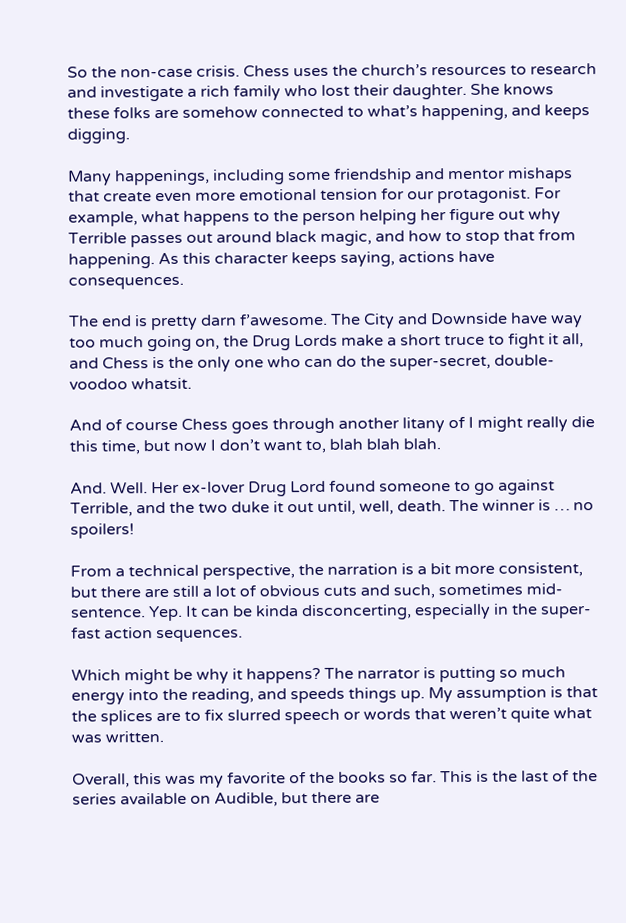So the non-case crisis. Chess uses the church’s resources to research and investigate a rich family who lost their daughter. She knows these folks are somehow connected to what’s happening, and keeps digging.

Many happenings, including some friendship and mentor mishaps that create even more emotional tension for our protagonist. For example, what happens to the person helping her figure out why Terrible passes out around black magic, and how to stop that from happening. As this character keeps saying, actions have consequences.

The end is pretty darn f’awesome. The City and Downside have way too much going on, the Drug Lords make a short truce to fight it all, and Chess is the only one who can do the super-secret, double-voodoo whatsit.

And of course Chess goes through another litany of I might really die this time, but now I don’t want to, blah blah blah.

And. Well. Her ex-lover Drug Lord found someone to go against Terrible, and the two duke it out until, well, death. The winner is … no spoilers!

From a technical perspective, the narration is a bit more consistent, but there are still a lot of obvious cuts and such, sometimes mid-sentence. Yep. It can be kinda disconcerting, especially in the super-fast action sequences.

Which might be why it happens? The narrator is putting so much energy into the reading, and speeds things up. My assumption is that the splices are to fix slurred speech or words that weren’t quite what was written.

Overall, this was my favorite of the books so far. This is the last of the series available on Audible, but there are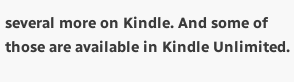several more on Kindle. And some of those are available in Kindle Unlimited.